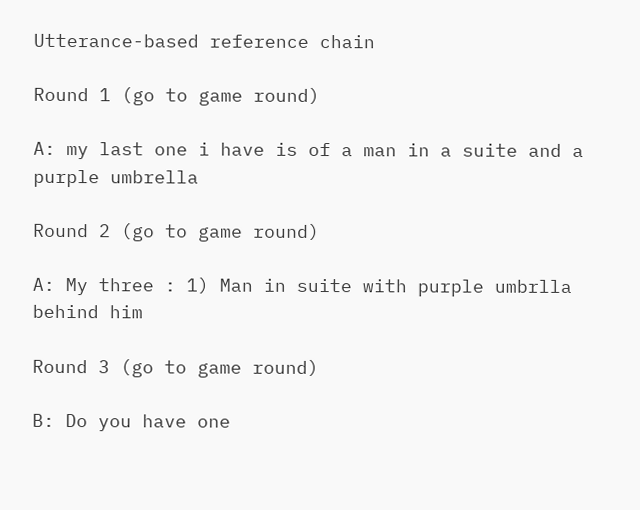Utterance-based reference chain

Round 1 (go to game round)

A: my last one i have is of a man in a suite and a purple umbrella

Round 2 (go to game round)

A: My three : 1) Man in suite with purple umbrlla behind him

Round 3 (go to game round)

B: Do you have one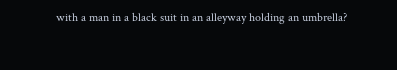with a man in a black suit in an alleyway holding an umbrella?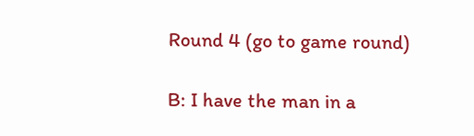Round 4 (go to game round)

B: I have the man in a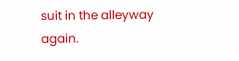suit in the alleyway again.